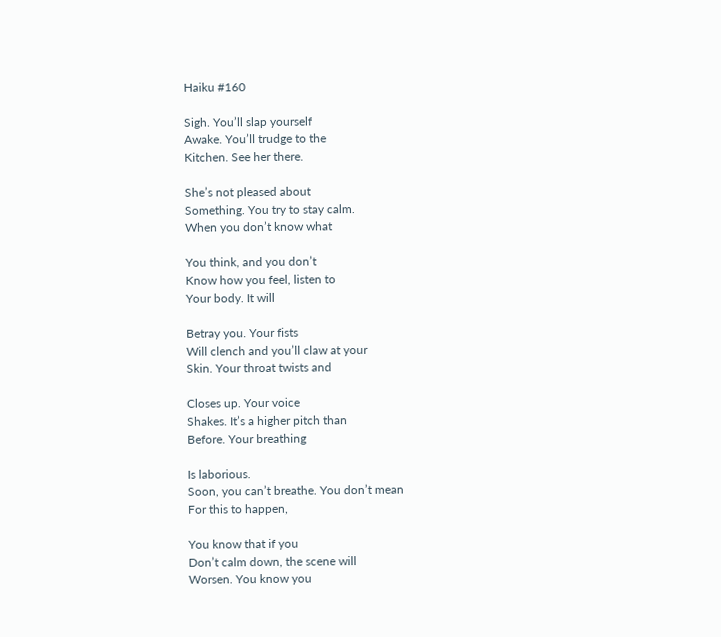Haiku #160

Sigh. You’ll slap yourself
Awake. You’ll trudge to the
Kitchen. See her there.

She’s not pleased about
Something. You try to stay calm.
When you don’t know what

You think, and you don’t
Know how you feel, listen to
Your body. It will

Betray you. Your fists
Will clench and you’ll claw at your
Skin. Your throat twists and

Closes up. Your voice
Shakes. It’s a higher pitch than
Before. Your breathing

Is laborious.
Soon, you can’t breathe. You don’t mean
For this to happen,

You know that if you
Don’t calm down, the scene will
Worsen. You know you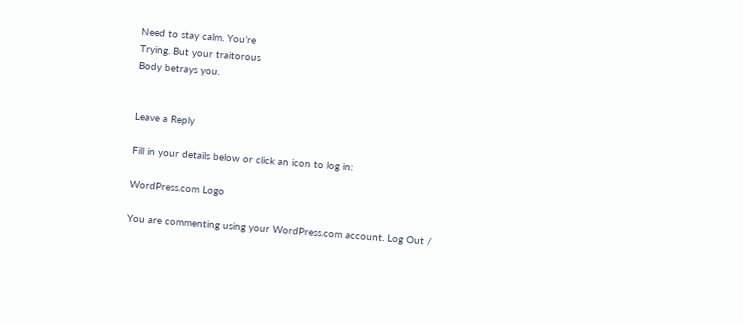Need to stay calm. You’re
Trying. But your traitorous
Body betrays you.


Leave a Reply

Fill in your details below or click an icon to log in:

WordPress.com Logo

You are commenting using your WordPress.com account. Log Out /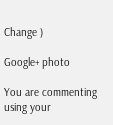Change )

Google+ photo

You are commenting using your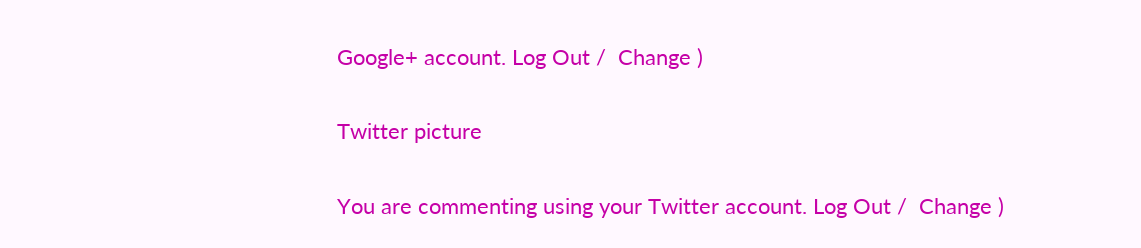Google+ account. Log Out /  Change )

Twitter picture

You are commenting using your Twitter account. Log Out /  Change )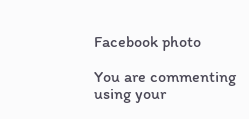Facebook photo

You are commenting using your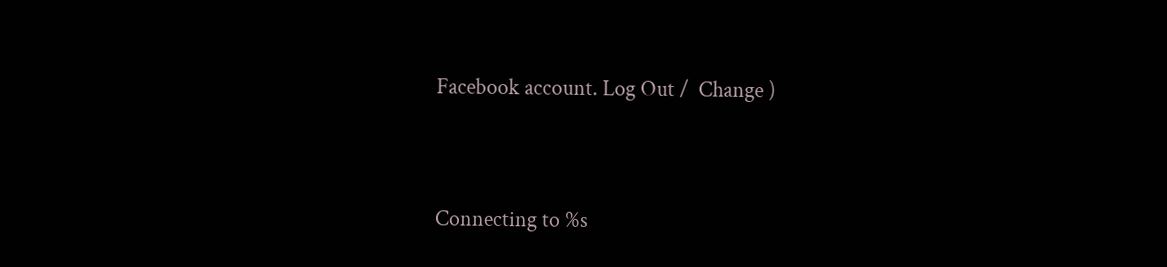Facebook account. Log Out /  Change )


Connecting to %s